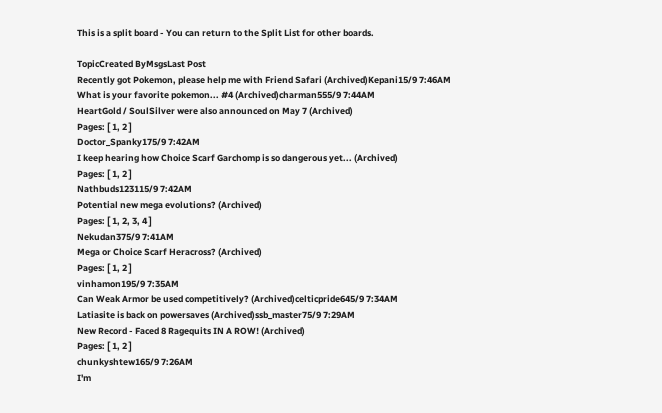This is a split board - You can return to the Split List for other boards.

TopicCreated ByMsgsLast Post
Recently got Pokemon, please help me with Friend Safari (Archived)Kepani15/9 7:46AM
What is your favorite pokemon... #4 (Archived)charman555/9 7:44AM
HeartGold / SoulSilver were also announced on May 7 (Archived)
Pages: [ 1, 2 ]
Doctor_Spanky175/9 7:42AM
I keep hearing how Choice Scarf Garchomp is so dangerous yet... (Archived)
Pages: [ 1, 2 ]
Nathbuds123115/9 7:42AM
Potential new mega evolutions? (Archived)
Pages: [ 1, 2, 3, 4 ]
Nekudan375/9 7:41AM
Mega or Choice Scarf Heracross? (Archived)
Pages: [ 1, 2 ]
vinhamon195/9 7:35AM
Can Weak Armor be used competitively? (Archived)celticpride645/9 7:34AM
Latiasite is back on powersaves (Archived)ssb_master75/9 7:29AM
New Record - Faced 8 Ragequits IN A ROW! (Archived)
Pages: [ 1, 2 ]
chunkyshtew165/9 7:26AM
I'm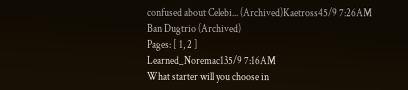confused about Celebi... (Archived)Kaetross45/9 7:26AM
Ban Dugtrio (Archived)
Pages: [ 1, 2 ]
Learned_Noremac135/9 7:16AM
What starter will you choose in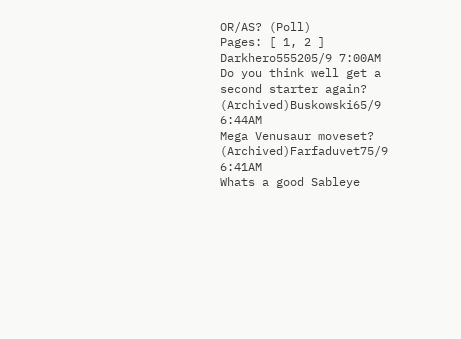OR/AS? (Poll)
Pages: [ 1, 2 ]
Darkhero555205/9 7:00AM
Do you think well get a second starter again? (Archived)Buskowski65/9 6:44AM
Mega Venusaur moveset? (Archived)Farfaduvet75/9 6:41AM
Whats a good Sableye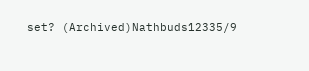set? (Archived)Nathbuds12335/9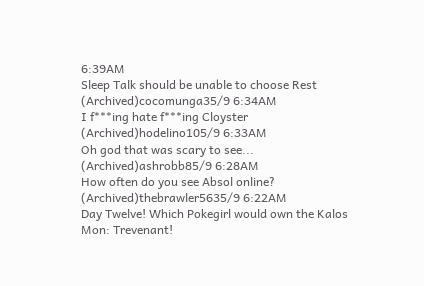6:39AM
Sleep Talk should be unable to choose Rest (Archived)cocomunga35/9 6:34AM
I f***ing hate f***ing Cloyster (Archived)hodelino105/9 6:33AM
Oh god that was scary to see... (Archived)ashrobb85/9 6:28AM
How often do you see Absol online? (Archived)thebrawler5635/9 6:22AM
Day Twelve! Which Pokegirl would own the Kalos Mon: Trevenant!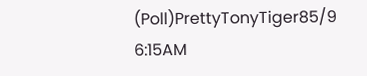(Poll)PrettyTonyTiger85/9 6:15AM